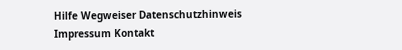Hilfe Wegweiser Datenschutzhinweis Impressum Kontakt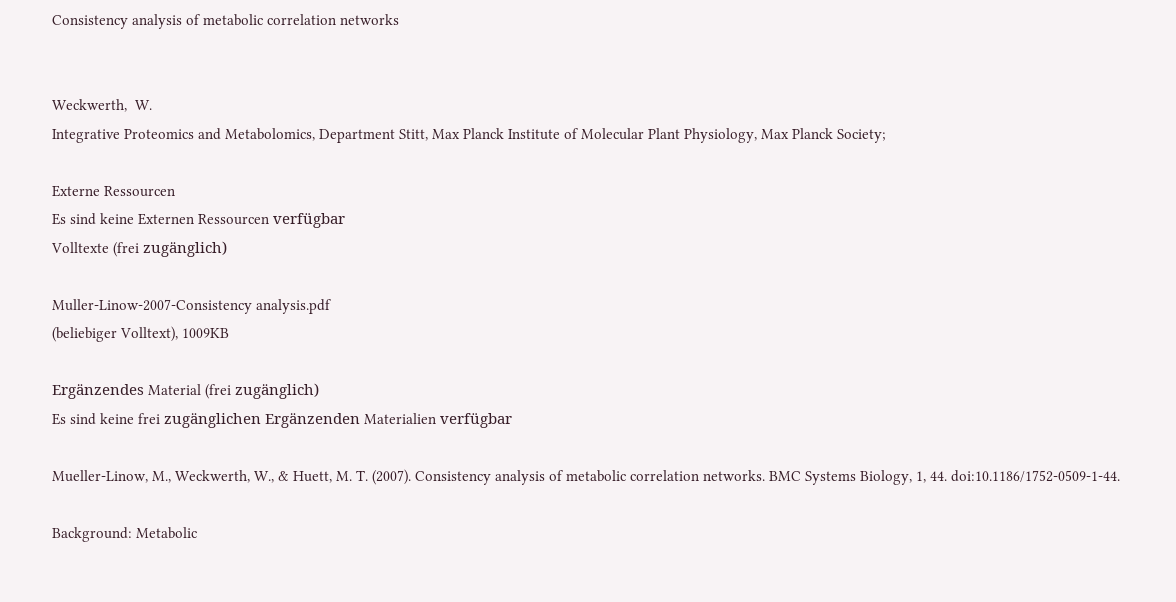Consistency analysis of metabolic correlation networks


Weckwerth,  W.
Integrative Proteomics and Metabolomics, Department Stitt, Max Planck Institute of Molecular Plant Physiology, Max Planck Society;

Externe Ressourcen
Es sind keine Externen Ressourcen verfügbar
Volltexte (frei zugänglich)

Muller-Linow-2007-Consistency analysis.pdf
(beliebiger Volltext), 1009KB

Ergänzendes Material (frei zugänglich)
Es sind keine frei zugänglichen Ergänzenden Materialien verfügbar

Mueller-Linow, M., Weckwerth, W., & Huett, M. T. (2007). Consistency analysis of metabolic correlation networks. BMC Systems Biology, 1, 44. doi:10.1186/1752-0509-1-44.

Background: Metabolic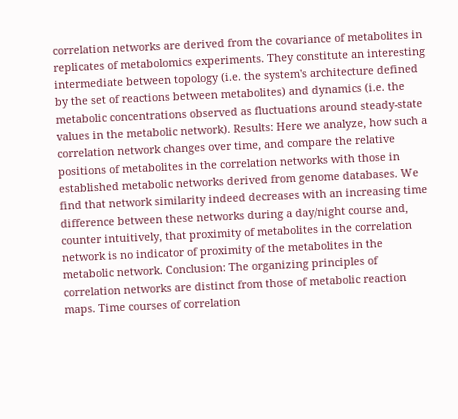correlation networks are derived from the covariance of metabolites in replicates of metabolomics experiments. They constitute an interesting intermediate between topology (i.e. the system's architecture defined by the set of reactions between metabolites) and dynamics (i.e. the metabolic concentrations observed as fluctuations around steady-state values in the metabolic network). Results: Here we analyze, how such a correlation network changes over time, and compare the relative positions of metabolites in the correlation networks with those in established metabolic networks derived from genome databases. We find that network similarity indeed decreases with an increasing time difference between these networks during a day/night course and, counter intuitively, that proximity of metabolites in the correlation network is no indicator of proximity of the metabolites in the metabolic network. Conclusion: The organizing principles of correlation networks are distinct from those of metabolic reaction maps. Time courses of correlation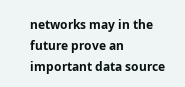networks may in the future prove an important data source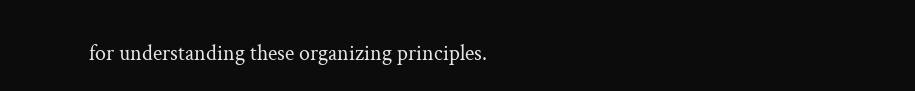for understanding these organizing principles.